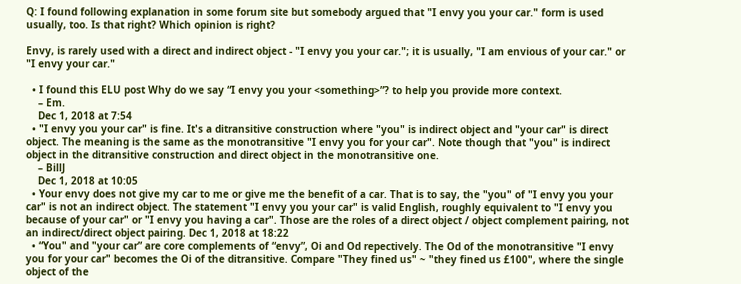Q: I found following explanation in some forum site but somebody argued that "I envy you your car." form is used usually, too. Is that right? Which opinion is right?

Envy, is rarely used with a direct and indirect object - "I envy you your car."; it is usually, "I am envious of your car." or "I envy your car."

  • I found this ELU post Why do we say “I envy you your <something>”? to help you provide more context.
    – Em.
    Dec 1, 2018 at 7:54
  • "I envy you your car" is fine. It's a ditransitive construction where "you" is indirect object and "your car" is direct object. The meaning is the same as the monotransitive "I envy you for your car". Note though that "you" is indirect object in the ditransitive construction and direct object in the monotransitive one.
    – BillJ
    Dec 1, 2018 at 10:05
  • Your envy does not give my car to me or give me the benefit of a car. That is to say, the "you" of "I envy you your car" is not an indirect object. The statement "I envy you your car" is valid English, roughly equivalent to "I envy you because of your car" or "I envy you having a car". Those are the roles of a direct object / object complement pairing, not an indirect/direct object pairing. Dec 1, 2018 at 18:22
  • “You" and "your car” are core complements of “envy”, Oi and Od repectively. The Od of the monotransitive "I envy you for your car" becomes the Oi of the ditransitive. Compare "They fined us" ~ "they fined us £100", where the single object of the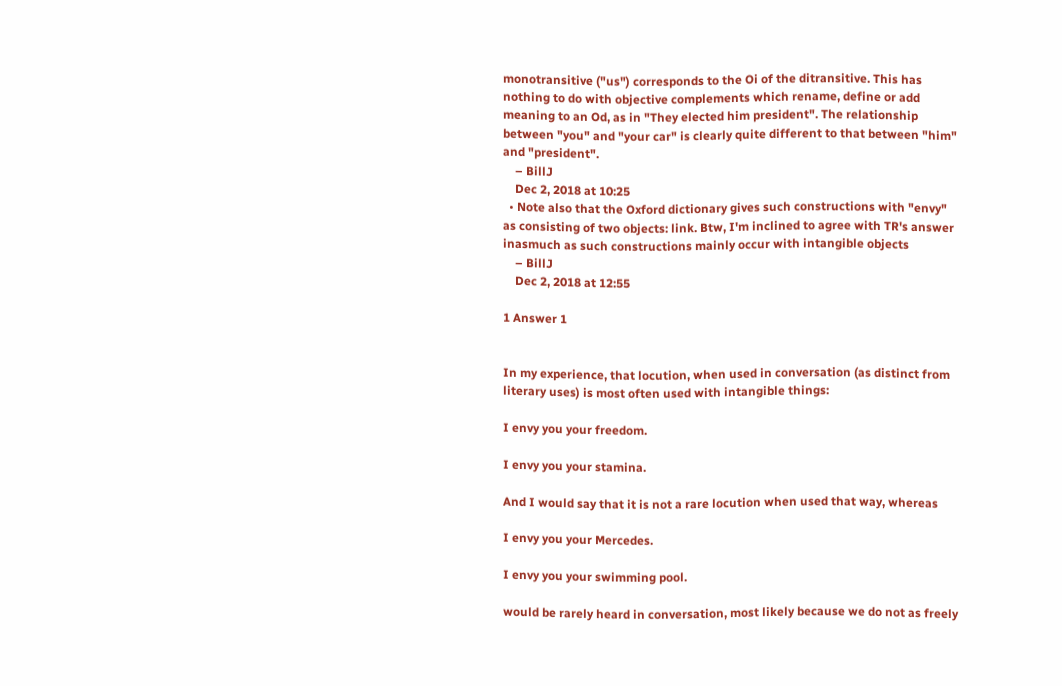monotransitive ("us") corresponds to the Oi of the ditransitive. This has nothing to do with objective complements which rename, define or add meaning to an Od, as in "They elected him president". The relationship between "you" and "your car" is clearly quite different to that between "him" and "president".
    – BillJ
    Dec 2, 2018 at 10:25
  • Note also that the Oxford dictionary gives such constructions with "envy" as consisting of two objects: link. Btw, I'm inclined to agree with TR's answer inasmuch as such constructions mainly occur with intangible objects
    – BillJ
    Dec 2, 2018 at 12:55

1 Answer 1


In my experience, that locution, when used in conversation (as distinct from literary uses) is most often used with intangible things:

I envy you your freedom.

I envy you your stamina.

And I would say that it is not a rare locution when used that way, whereas

I envy you your Mercedes.

I envy you your swimming pool.

would be rarely heard in conversation, most likely because we do not as freely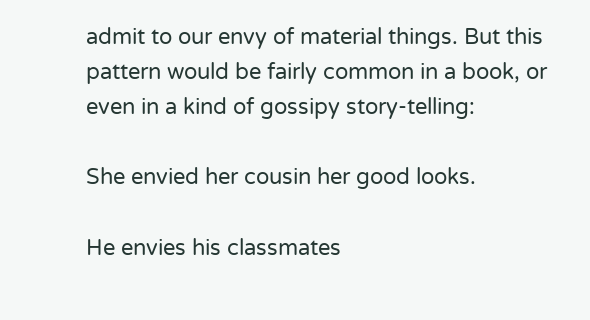admit to our envy of material things. But this pattern would be fairly common in a book, or even in a kind of gossipy story-telling:

She envied her cousin her good looks.

He envies his classmates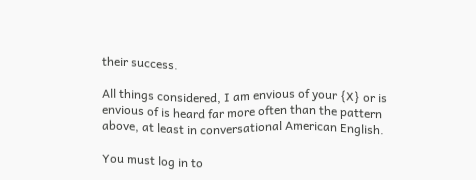their success.

All things considered, I am envious of your {X} or is envious of is heard far more often than the pattern above, at least in conversational American English.

You must log in to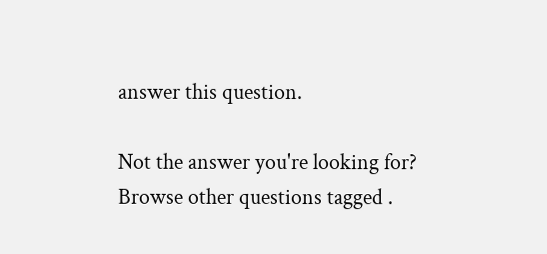answer this question.

Not the answer you're looking for? Browse other questions tagged .